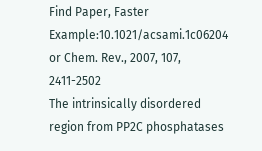Find Paper, Faster
Example:10.1021/acsami.1c06204 or Chem. Rev., 2007, 107, 2411-2502
The intrinsically disordered region from PP2C phosphatases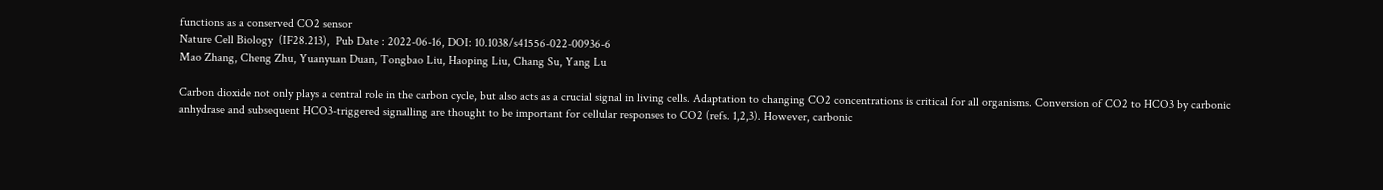functions as a conserved CO2 sensor
Nature Cell Biology  (IF28.213),  Pub Date : 2022-06-16, DOI: 10.1038/s41556-022-00936-6
Mao Zhang, Cheng Zhu, Yuanyuan Duan, Tongbao Liu, Haoping Liu, Chang Su, Yang Lu

Carbon dioxide not only plays a central role in the carbon cycle, but also acts as a crucial signal in living cells. Adaptation to changing CO2 concentrations is critical for all organisms. Conversion of CO2 to HCO3 by carbonic anhydrase and subsequent HCO3-triggered signalling are thought to be important for cellular responses to CO2 (refs. 1,2,3). However, carbonic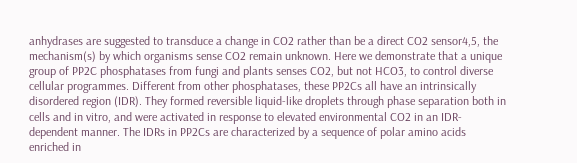anhydrases are suggested to transduce a change in CO2 rather than be a direct CO2 sensor4,5, the mechanism(s) by which organisms sense CO2 remain unknown. Here we demonstrate that a unique group of PP2C phosphatases from fungi and plants senses CO2, but not HCO3, to control diverse cellular programmes. Different from other phosphatases, these PP2Cs all have an intrinsically disordered region (IDR). They formed reversible liquid-like droplets through phase separation both in cells and in vitro, and were activated in response to elevated environmental CO2 in an IDR-dependent manner. The IDRs in PP2Cs are characterized by a sequence of polar amino acids enriched in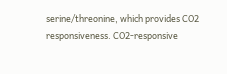serine/threonine, which provides CO2 responsiveness. CO2-responsive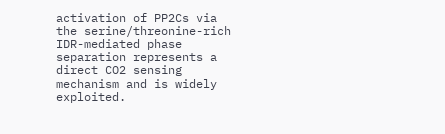activation of PP2Cs via the serine/threonine-rich IDR-mediated phase separation represents a direct CO2 sensing mechanism and is widely exploited.